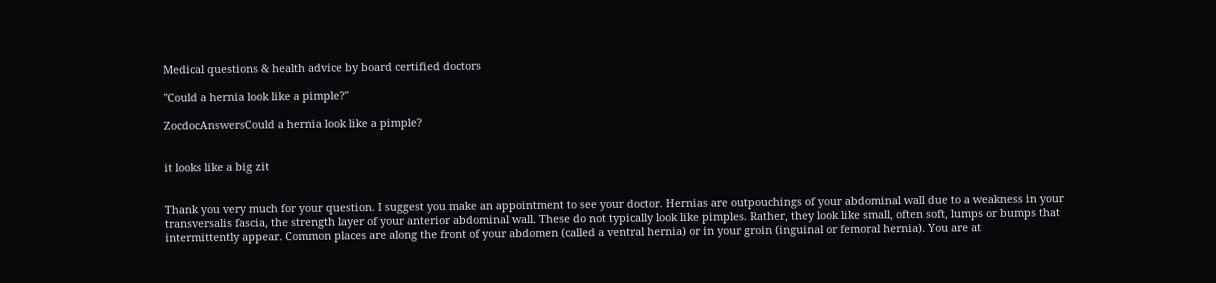Medical questions & health advice by board certified doctors

"Could a hernia look like a pimple?"

ZocdocAnswersCould a hernia look like a pimple?


it looks like a big zit


Thank you very much for your question. I suggest you make an appointment to see your doctor. Hernias are outpouchings of your abdominal wall due to a weakness in your transversalis fascia, the strength layer of your anterior abdominal wall. These do not typically look like pimples. Rather, they look like small, often soft, lumps or bumps that intermittently appear. Common places are along the front of your abdomen (called a ventral hernia) or in your groin (inguinal or femoral hernia). You are at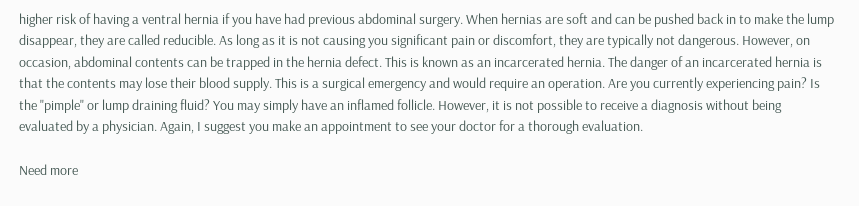higher risk of having a ventral hernia if you have had previous abdominal surgery. When hernias are soft and can be pushed back in to make the lump disappear, they are called reducible. As long as it is not causing you significant pain or discomfort, they are typically not dangerous. However, on occasion, abdominal contents can be trapped in the hernia defect. This is known as an incarcerated hernia. The danger of an incarcerated hernia is that the contents may lose their blood supply. This is a surgical emergency and would require an operation. Are you currently experiencing pain? Is the "pimple" or lump draining fluid? You may simply have an inflamed follicle. However, it is not possible to receive a diagnosis without being evaluated by a physician. Again, I suggest you make an appointment to see your doctor for a thorough evaluation.

Need more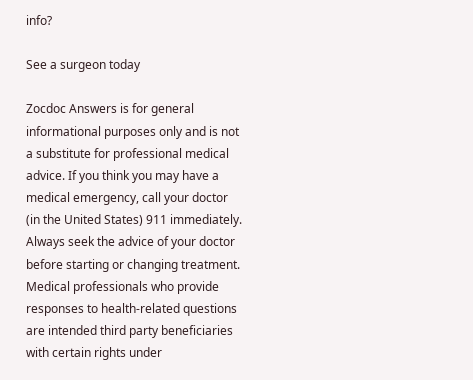info?

See a surgeon today

Zocdoc Answers is for general informational purposes only and is not a substitute for professional medical advice. If you think you may have a medical emergency, call your doctor (in the United States) 911 immediately. Always seek the advice of your doctor before starting or changing treatment. Medical professionals who provide responses to health-related questions are intended third party beneficiaries with certain rights under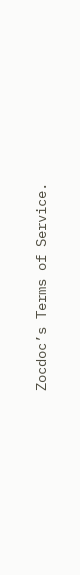Zocdoc’s Terms of Service.